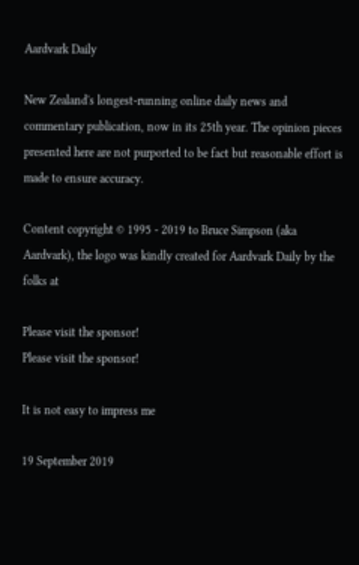Aardvark Daily

New Zealand's longest-running online daily news and commentary publication, now in its 25th year. The opinion pieces presented here are not purported to be fact but reasonable effort is made to ensure accuracy.

Content copyright © 1995 - 2019 to Bruce Simpson (aka Aardvark), the logo was kindly created for Aardvark Daily by the folks at

Please visit the sponsor!
Please visit the sponsor!

It is not easy to impress me

19 September 2019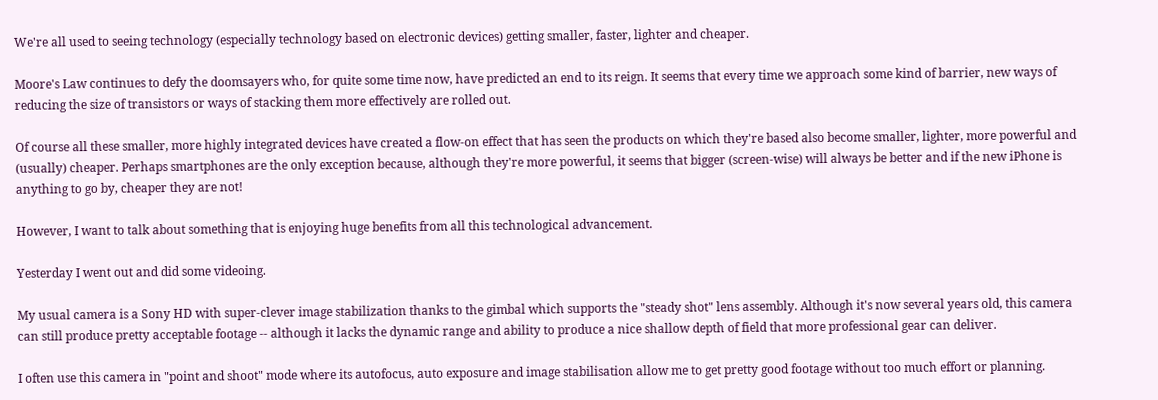We're all used to seeing technology (especially technology based on electronic devices) getting smaller, faster, lighter and cheaper.

Moore's Law continues to defy the doomsayers who, for quite some time now, have predicted an end to its reign. It seems that every time we approach some kind of barrier, new ways of reducing the size of transistors or ways of stacking them more effectively are rolled out.

Of course all these smaller, more highly integrated devices have created a flow-on effect that has seen the products on which they're based also become smaller, lighter, more powerful and (usually) cheaper. Perhaps smartphones are the only exception because, although they're more powerful, it seems that bigger (screen-wise) will always be better and if the new iPhone is anything to go by, cheaper they are not!

However, I want to talk about something that is enjoying huge benefits from all this technological advancement.

Yesterday I went out and did some videoing.

My usual camera is a Sony HD with super-clever image stabilization thanks to the gimbal which supports the "steady shot" lens assembly. Although it's now several years old, this camera can still produce pretty acceptable footage -- although it lacks the dynamic range and ability to produce a nice shallow depth of field that more professional gear can deliver.

I often use this camera in "point and shoot" mode where its autofocus, auto exposure and image stabilisation allow me to get pretty good footage without too much effort or planning.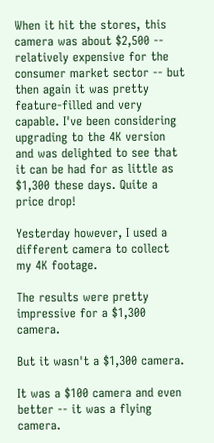When it hit the stores, this camera was about $2,500 -- relatively expensive for the consumer market sector -- but then again it was pretty feature-filled and very capable. I've been considering upgrading to the 4K version and was delighted to see that it can be had for as little as $1,300 these days. Quite a price drop!

Yesterday however, I used a different camera to collect my 4K footage.

The results were pretty impressive for a $1,300 camera.

But it wasn't a $1,300 camera.

It was a $100 camera and even better -- it was a flying camera.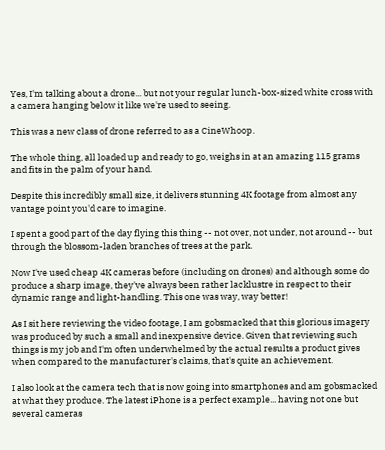Yes, I'm talking about a drone... but not your regular lunch-box-sized white cross with a camera hanging below it like we're used to seeing.

This was a new class of drone referred to as a CineWhoop.

The whole thing, all loaded up and ready to go, weighs in at an amazing 115 grams and fits in the palm of your hand.

Despite this incredibly small size, it delivers stunning 4K footage from almost any vantage point you'd care to imagine.

I spent a good part of the day flying this thing -- not over, not under, not around -- but through the blossom-laden branches of trees at the park.

Now I've used cheap 4K cameras before (including on drones) and although some do produce a sharp image, they've always been rather lacklustre in respect to their dynamic range and light-handling. This one was way, way better!

As I sit here reviewing the video footage, I am gobsmacked that this glorious imagery was produced by such a small and inexpensive device. Given that reviewing such things is my job and I'm often underwhelmed by the actual results a product gives when compared to the manufacturer's claims, that's quite an achievement.

I also look at the camera tech that is now going into smartphones and am gobsmacked at what they produce. The latest iPhone is a perfect example... having not one but several cameras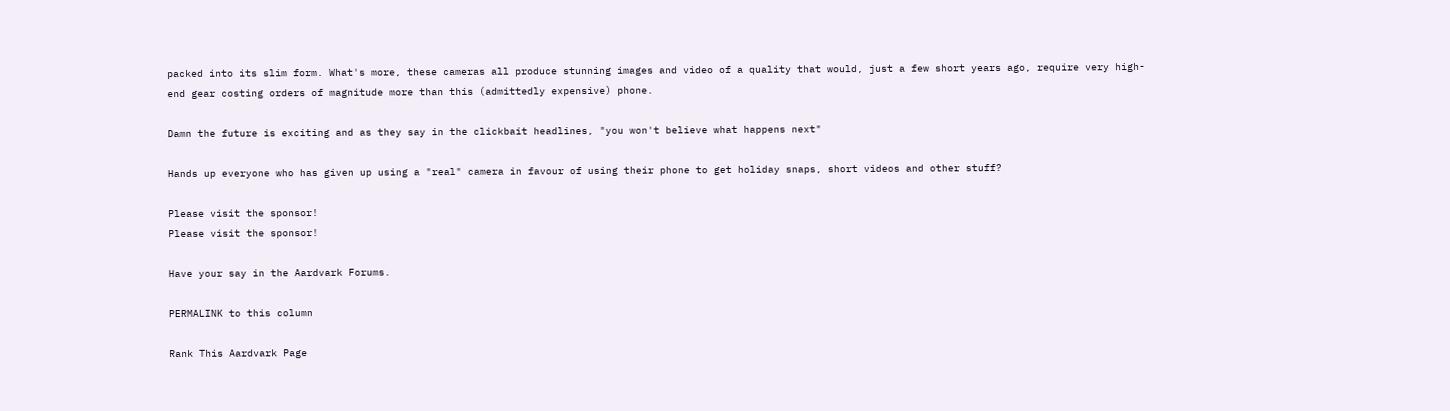packed into its slim form. What's more, these cameras all produce stunning images and video of a quality that would, just a few short years ago, require very high-end gear costing orders of magnitude more than this (admittedly expensive) phone.

Damn the future is exciting and as they say in the clickbait headlines, "you won't believe what happens next"

Hands up everyone who has given up using a "real" camera in favour of using their phone to get holiday snaps, short videos and other stuff?

Please visit the sponsor!
Please visit the sponsor!

Have your say in the Aardvark Forums.

PERMALINK to this column

Rank This Aardvark Page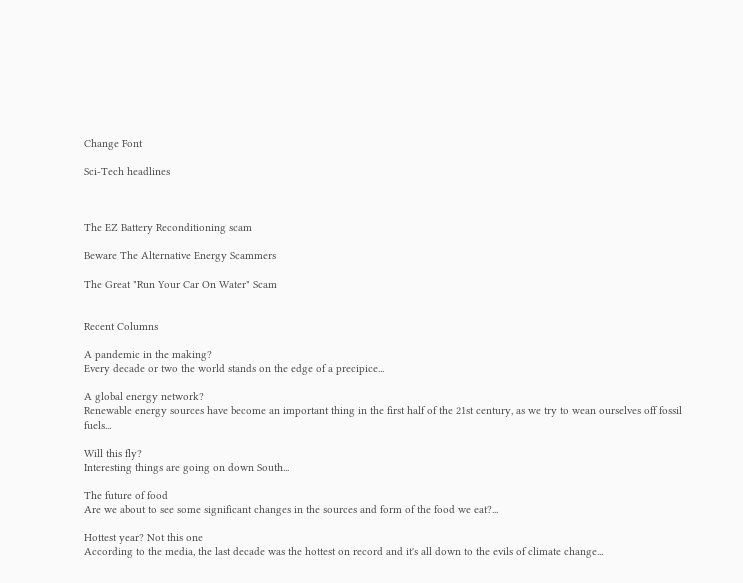Change Font

Sci-Tech headlines



The EZ Battery Reconditioning scam

Beware The Alternative Energy Scammers

The Great "Run Your Car On Water" Scam


Recent Columns

A pandemic in the making?
Every decade or two the world stands on the edge of a precipice...

A global energy network?
Renewable energy sources have become an important thing in the first half of the 21st century, as we try to wean ourselves off fossil fuels...

Will this fly?
Interesting things are going on down South...

The future of food
Are we about to see some significant changes in the sources and form of the food we eat?...

Hottest year? Not this one
According to the media, the last decade was the hottest on record and it's all down to the evils of climate change...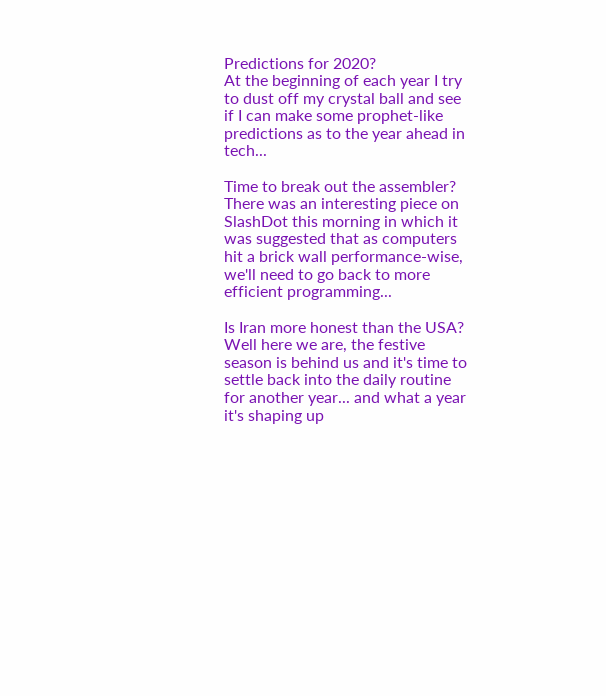Predictions for 2020?
At the beginning of each year I try to dust off my crystal ball and see if I can make some prophet-like predictions as to the year ahead in tech...

Time to break out the assembler?
There was an interesting piece on SlashDot this morning in which it was suggested that as computers hit a brick wall performance-wise, we'll need to go back to more efficient programming...

Is Iran more honest than the USA?
Well here we are, the festive season is behind us and it's time to settle back into the daily routine for another year... and what a year it's shaping up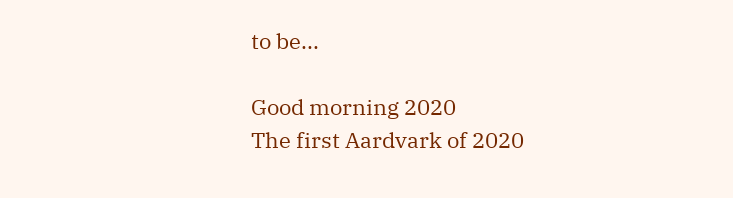to be...

Good morning 2020
The first Aardvark of 2020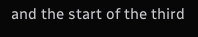and the start of the third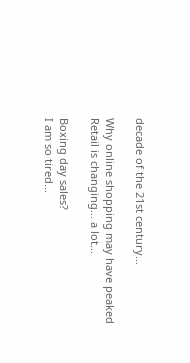decade of the 21st century...

Why online shopping may have peaked
Retail is changing... a lot...

Boxing day sales?
I am so tired...